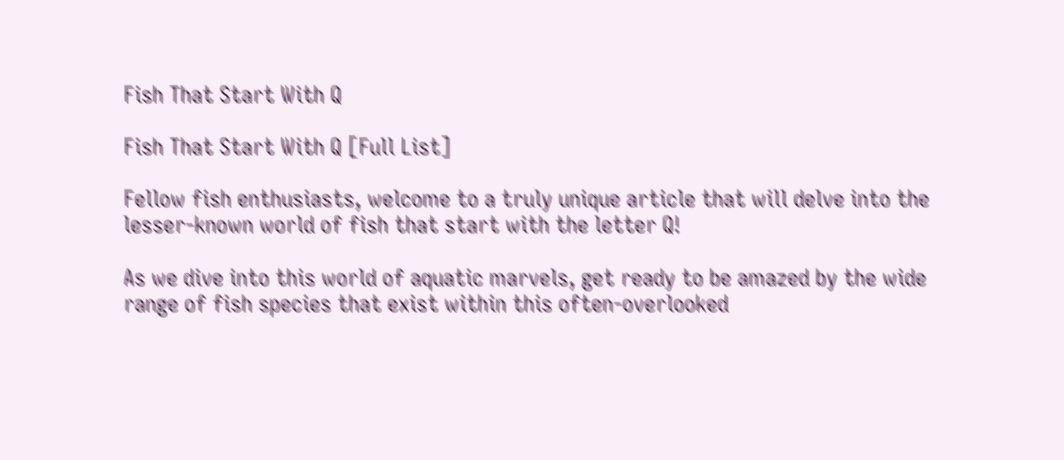Fish That Start With Q

Fish That Start With Q [Full List]

Fellow fish enthusiasts, welcome to a truly unique article that will delve into the lesser-known world of fish that start with the letter Q!

As we dive into this world of aquatic marvels, get ready to be amazed by the wide range of fish species that exist within this often-overlooked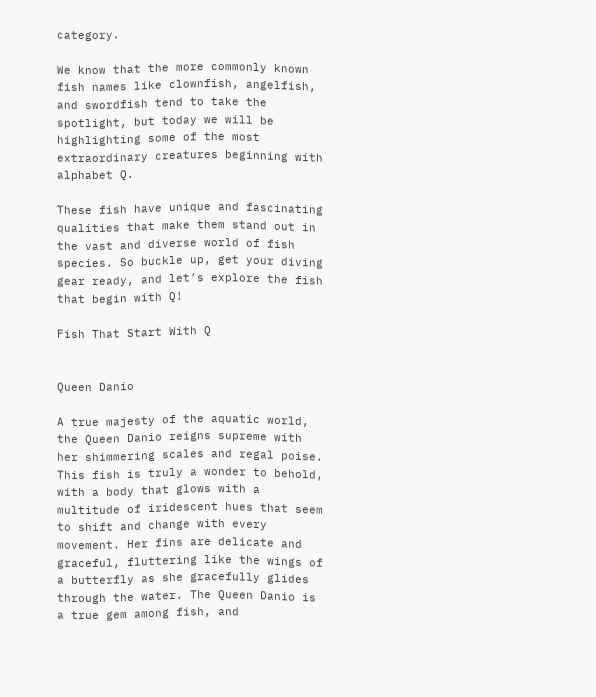category.

We know that the more commonly known fish names like clownfish, angelfish, and swordfish tend to take the spotlight, but today we will be highlighting some of the most extraordinary creatures beginning with alphabet Q.

These fish have unique and fascinating qualities that make them stand out in the vast and diverse world of fish species. So buckle up, get your diving gear ready, and let’s explore the fish that begin with Q!

Fish That Start With Q


Queen Danio

A true majesty of the aquatic world, the Queen Danio reigns supreme with her shimmering scales and regal poise. This fish is truly a wonder to behold, with a body that glows with a multitude of iridescent hues that seem to shift and change with every movement. Her fins are delicate and graceful, fluttering like the wings of a butterfly as she gracefully glides through the water. The Queen Danio is a true gem among fish, and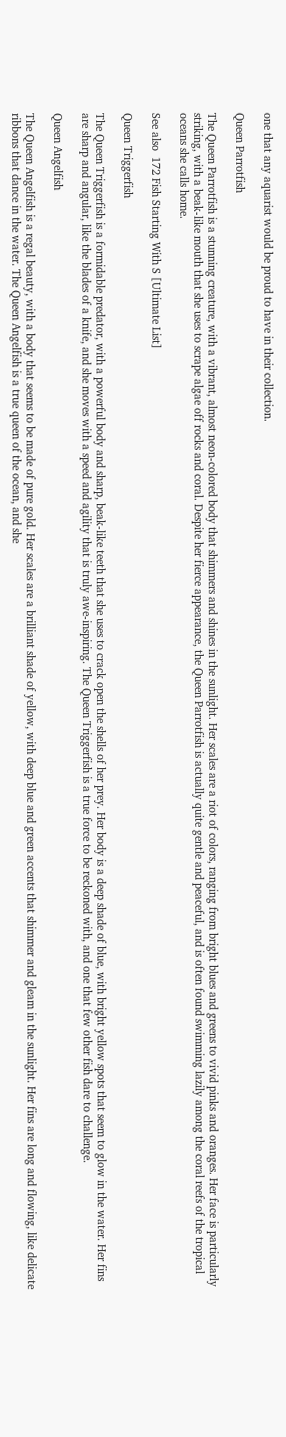one that any aquarist would be proud to have in their collection.

Queen Parrotfish

The Queen Parrotfish is a stunning creature, with a vibrant, almost neon-colored body that shimmers and shines in the sunlight. Her scales are a riot of colors, ranging from bright blues and greens to vivid pinks and oranges. Her face is particularly striking, with a beak-like mouth that she uses to scrape algae off rocks and coral. Despite her fierce appearance, the Queen Parrotfish is actually quite gentle and peaceful, and is often found swimming lazily among the coral reefs of the tropical oceans she calls home.

See also  172 Fish Starting With S [Ultimate List]

Queen Triggerfish

The Queen Triggerfish is a formidable predator, with a powerful body and sharp, beak-like teeth that she uses to crack open the shells of her prey. Her body is a deep shade of blue, with bright yellow spots that seem to glow in the water. Her fins are sharp and angular, like the blades of a knife, and she moves with a speed and agility that is truly awe-inspiring. The Queen Triggerfish is a true force to be reckoned with, and one that few other fish dare to challenge.

Queen Angelfish

The Queen Angelfish is a regal beauty, with a body that seems to be made of pure gold. Her scales are a brilliant shade of yellow, with deep blue and green accents that shimmer and gleam in the sunlight. Her fins are long and flowing, like delicate ribbons that dance in the water. The Queen Angelfish is a true queen of the ocean, and she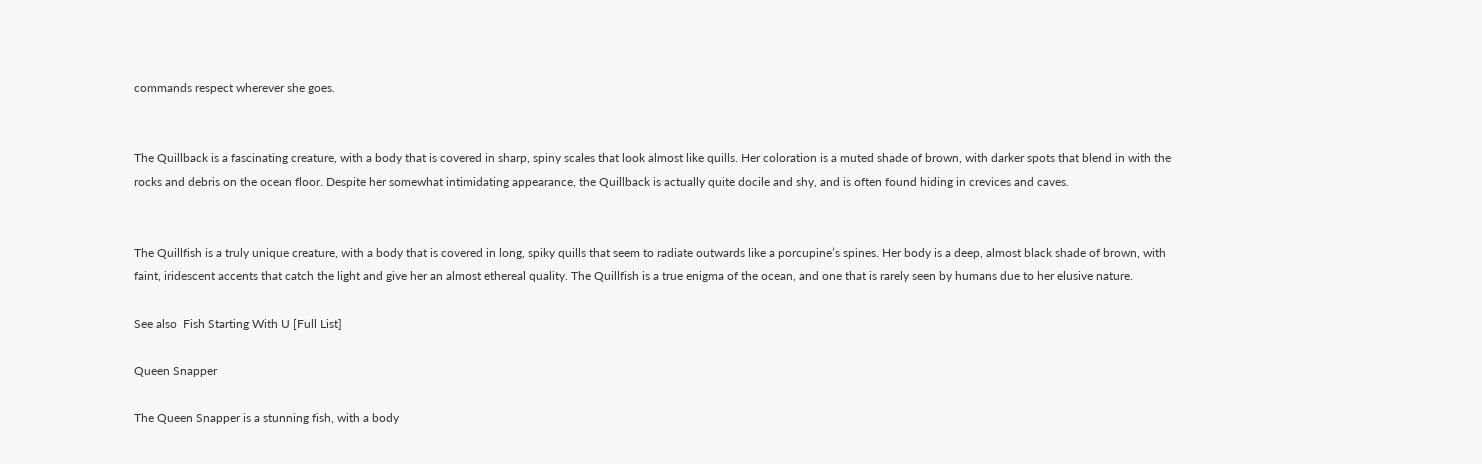commands respect wherever she goes.


The Quillback is a fascinating creature, with a body that is covered in sharp, spiny scales that look almost like quills. Her coloration is a muted shade of brown, with darker spots that blend in with the rocks and debris on the ocean floor. Despite her somewhat intimidating appearance, the Quillback is actually quite docile and shy, and is often found hiding in crevices and caves.


The Quillfish is a truly unique creature, with a body that is covered in long, spiky quills that seem to radiate outwards like a porcupine’s spines. Her body is a deep, almost black shade of brown, with faint, iridescent accents that catch the light and give her an almost ethereal quality. The Quillfish is a true enigma of the ocean, and one that is rarely seen by humans due to her elusive nature.

See also  Fish Starting With U [Full List]

Queen Snapper

The Queen Snapper is a stunning fish, with a body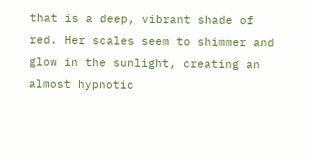that is a deep, vibrant shade of red. Her scales seem to shimmer and glow in the sunlight, creating an almost hypnotic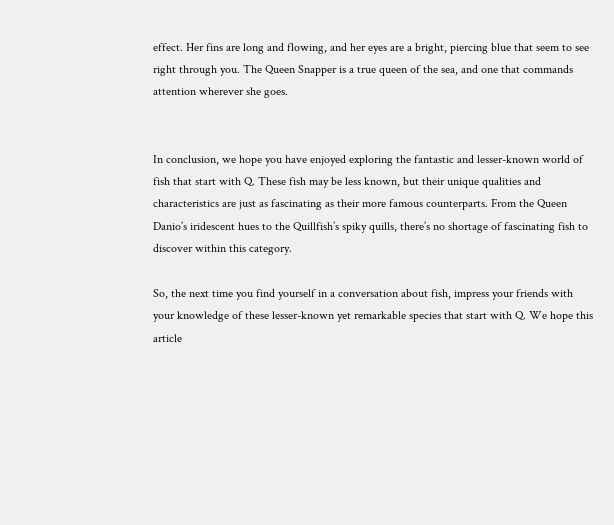effect. Her fins are long and flowing, and her eyes are a bright, piercing blue that seem to see right through you. The Queen Snapper is a true queen of the sea, and one that commands attention wherever she goes.


In conclusion, we hope you have enjoyed exploring the fantastic and lesser-known world of fish that start with Q. These fish may be less known, but their unique qualities and characteristics are just as fascinating as their more famous counterparts. From the Queen Danio’s iridescent hues to the Quillfish’s spiky quills, there’s no shortage of fascinating fish to discover within this category.

So, the next time you find yourself in a conversation about fish, impress your friends with your knowledge of these lesser-known yet remarkable species that start with Q. We hope this article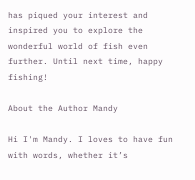has piqued your interest and inspired you to explore the wonderful world of fish even further. Until next time, happy fishing!

About the Author Mandy

Hi I'm Mandy. I loves to have fun with words, whether it’s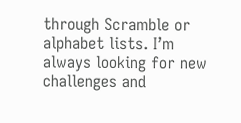through Scramble or alphabet lists. I’m always looking for new challenges and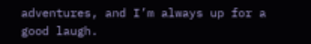adventures, and I’m always up for a good laugh.